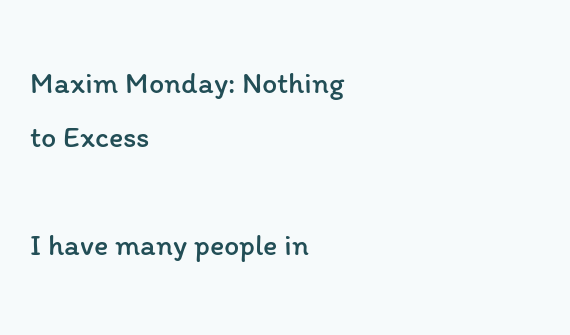Maxim Monday: Nothing to Excess

I have many people in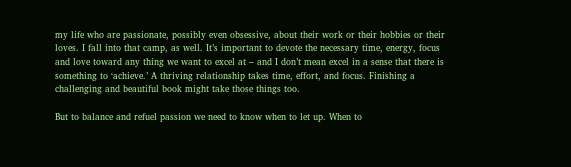my life who are passionate, possibly even obsessive, about their work or their hobbies or their loves. I fall into that camp, as well. It’s important to devote the necessary time, energy, focus and love toward any thing we want to excel at – and I don’t mean excel in a sense that there is something to ‘achieve.’ A thriving relationship takes time, effort, and focus. Finishing a challenging and beautiful book might take those things too.

But to balance and refuel passion we need to know when to let up. When to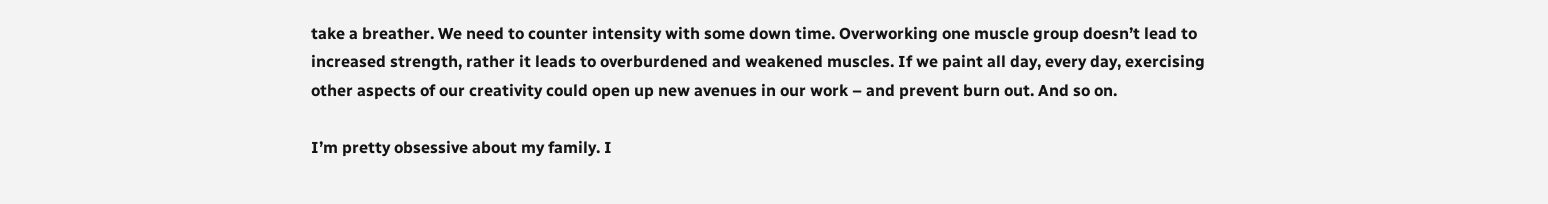take a breather. We need to counter intensity with some down time. Overworking one muscle group doesn’t lead to increased strength, rather it leads to overburdened and weakened muscles. If we paint all day, every day, exercising other aspects of our creativity could open up new avenues in our work – and prevent burn out. And so on.

I’m pretty obsessive about my family. I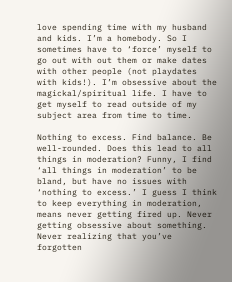love spending time with my husband and kids. I’m a homebody. So I sometimes have to ‘force’ myself to go out with out them or make dates with other people (not playdates with kids!). I’m obsessive about the magickal/spiritual life. I have to get myself to read outside of my subject area from time to time.

Nothing to excess. Find balance. Be well-rounded. Does this lead to all things in moderation? Funny, I find ‘all things in moderation’ to be bland, but have no issues with ‘nothing to excess.’ I guess I think to keep everything in moderation, means never getting fired up. Never getting obsessive about something. Never realizing that you’ve forgotten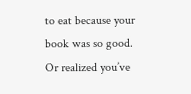to eat because your book was so good. Or realized you’ve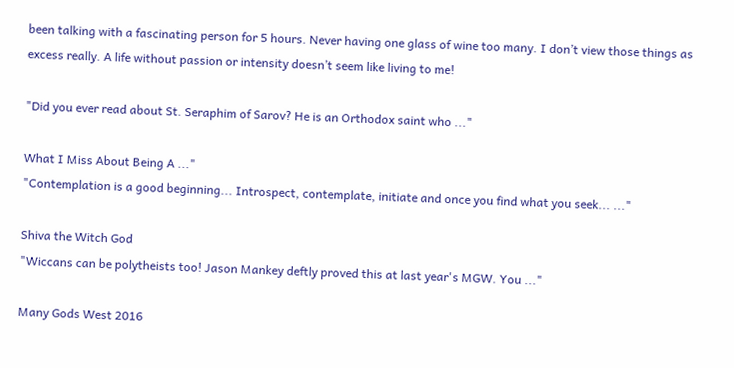been talking with a fascinating person for 5 hours. Never having one glass of wine too many. I don’t view those things as excess really. A life without passion or intensity doesn’t seem like living to me!

"Did you ever read about St. Seraphim of Sarov? He is an Orthodox saint who ..."

What I Miss About Being A ..."
"Contemplation is a good beginning... Introspect, contemplate, initiate and once you find what you seek... ..."

Shiva the Witch God
"Wiccans can be polytheists too! Jason Mankey deftly proved this at last year's MGW. You ..."

Many Gods West 2016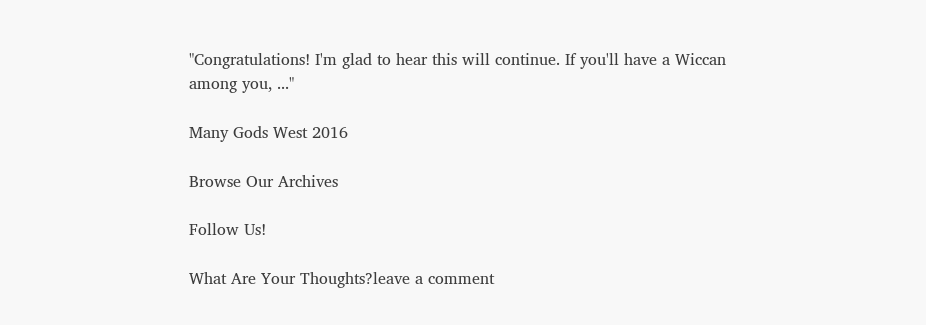"Congratulations! I'm glad to hear this will continue. If you'll have a Wiccan among you, ..."

Many Gods West 2016

Browse Our Archives

Follow Us!

What Are Your Thoughts?leave a comment